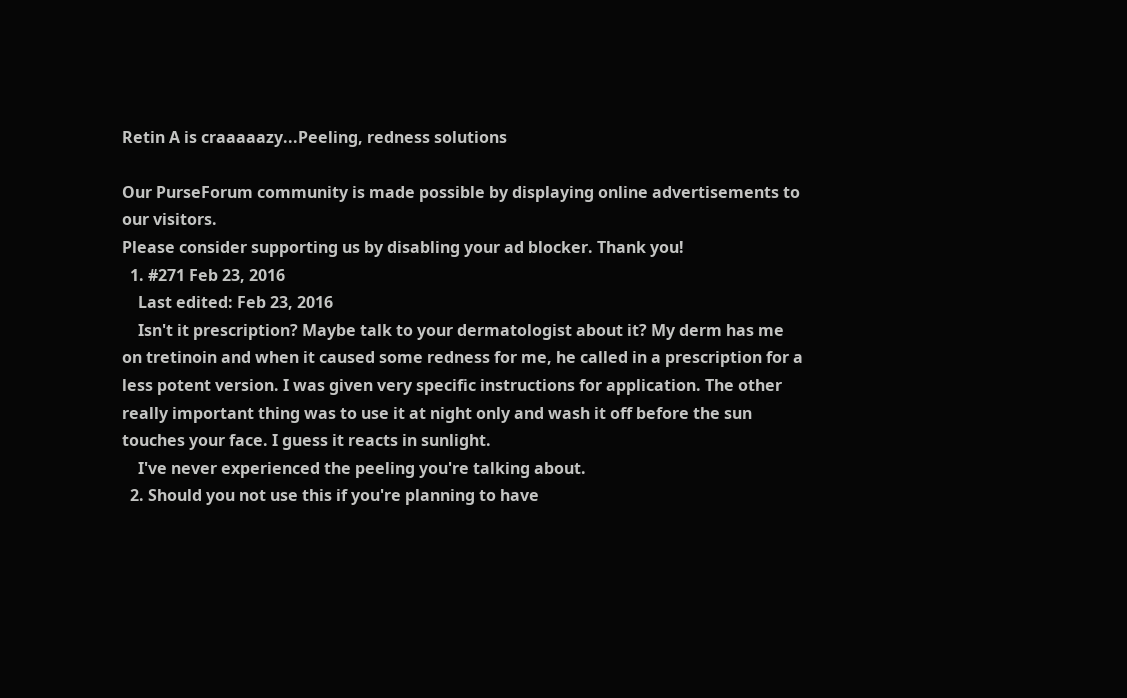Retin A is craaaaazy...Peeling, redness solutions

Our PurseForum community is made possible by displaying online advertisements to our visitors.
Please consider supporting us by disabling your ad blocker. Thank you!
  1. #271 Feb 23, 2016
    Last edited: Feb 23, 2016
    Isn't it prescription? Maybe talk to your dermatologist about it? My derm has me on tretinoin and when it caused some redness for me, he called in a prescription for a less potent version. I was given very specific instructions for application. The other really important thing was to use it at night only and wash it off before the sun touches your face. I guess it reacts in sunlight.
    I've never experienced the peeling you're talking about.
  2. Should you not use this if you're planning to have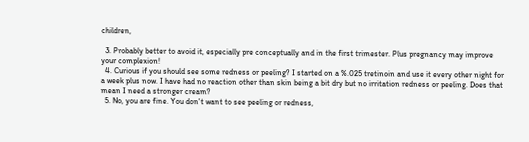children,

  3. Probably better to avoid it, especially pre conceptually and in the first trimester. Plus pregnancy may improve your complexion!
  4. Curious if you should see some redness or peeling? I started on a %.025 tretinoin and use it every other night for a week plus now. I have had no reaction other than skin being a bit dry but no irritation redness or peeling. Does that mean I need a stronger cream?
  5. No, you are fine. You don't want to see peeling or redness,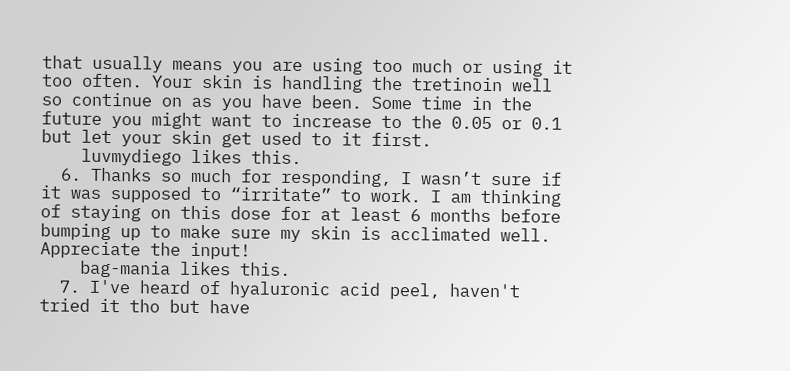that usually means you are using too much or using it too often. Your skin is handling the tretinoin well so continue on as you have been. Some time in the future you might want to increase to the 0.05 or 0.1 but let your skin get used to it first.
    luvmydiego likes this.
  6. Thanks so much for responding, I wasn’t sure if it was supposed to “irritate” to work. I am thinking of staying on this dose for at least 6 months before bumping up to make sure my skin is acclimated well. Appreciate the input!
    bag-mania likes this.
  7. I've heard of hyaluronic acid peel, haven't tried it tho but have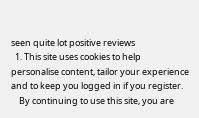seen quite lot positive reviews
  1. This site uses cookies to help personalise content, tailor your experience and to keep you logged in if you register.
    By continuing to use this site, you are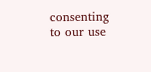consenting to our use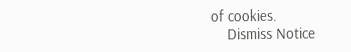of cookies.
    Dismiss Notice